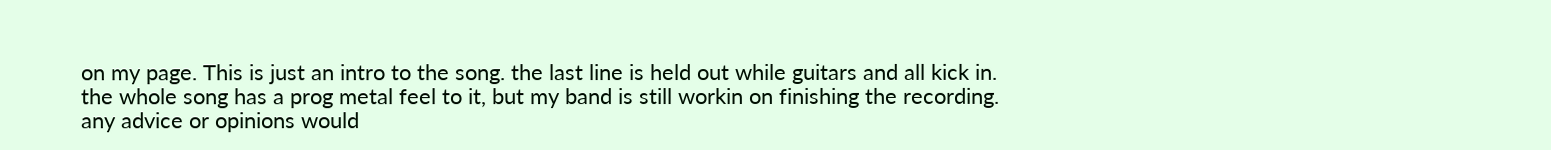on my page. This is just an intro to the song. the last line is held out while guitars and all kick in. the whole song has a prog metal feel to it, but my band is still workin on finishing the recording. any advice or opinions would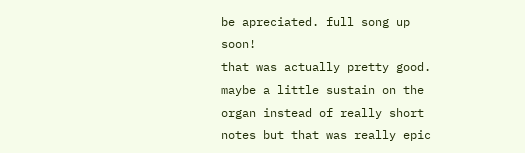be apreciated. full song up soon!
that was actually pretty good. maybe a little sustain on the organ instead of really short notes but that was really epic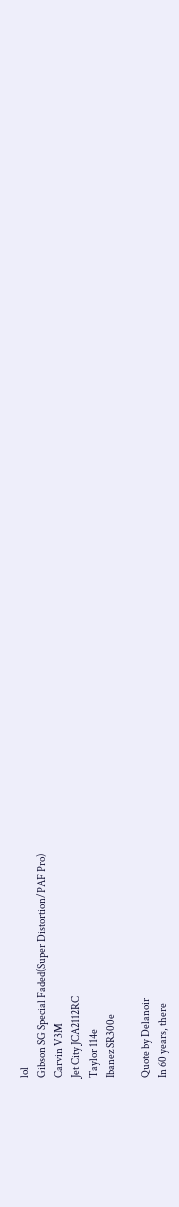lol
Gibson SG Special Faded(Super Distortion/PAF Pro)
Carvin V3M
Jet City JCA2112RC
Taylor 114e
Ibanez SR300e

Quote by Delanoir
In 60 years, there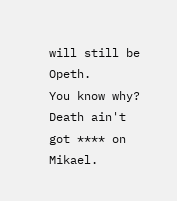will still be Opeth.
You know why?
Death ain't got **** on Mikael.